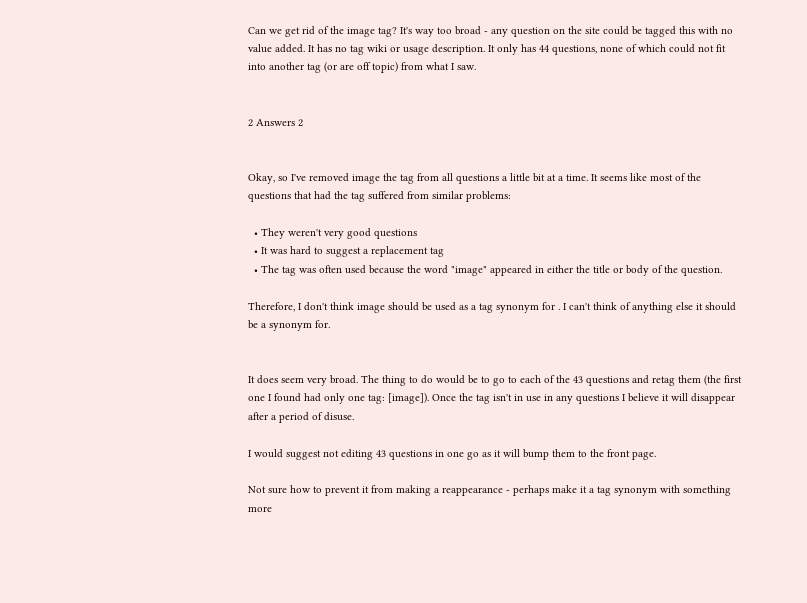Can we get rid of the image tag? It's way too broad - any question on the site could be tagged this with no value added. It has no tag wiki or usage description. It only has 44 questions, none of which could not fit into another tag (or are off topic) from what I saw.


2 Answers 2


Okay, so I've removed image the tag from all questions a little bit at a time. It seems like most of the questions that had the tag suffered from similar problems:

  • They weren't very good questions
  • It was hard to suggest a replacement tag
  • The tag was often used because the word "image" appeared in either the title or body of the question.

Therefore, I don't think image should be used as a tag synonym for . I can't think of anything else it should be a synonym for.


It does seem very broad. The thing to do would be to go to each of the 43 questions and retag them (the first one I found had only one tag: [image]). Once the tag isn't in use in any questions I believe it will disappear after a period of disuse.

I would suggest not editing 43 questions in one go as it will bump them to the front page.

Not sure how to prevent it from making a reappearance - perhaps make it a tag synonym with something more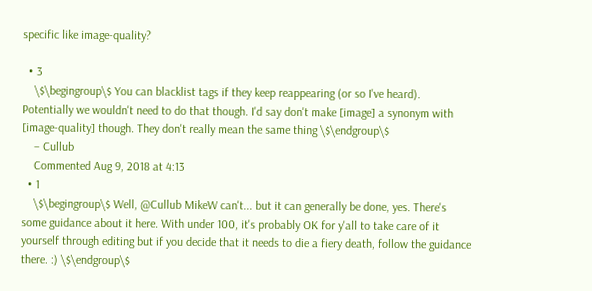specific like image-quality?

  • 3
    \$\begingroup\$ You can blacklist tags if they keep reappearing (or so I've heard). Potentially we wouldn't need to do that though. I'd say don't make [image] a synonym with [image-quality] though. They don't really mean the same thing \$\endgroup\$
    – Cullub
    Commented Aug 9, 2018 at 4:13
  • 1
    \$\begingroup\$ Well, @Cullub MikeW can't... but it can generally be done, yes. There's some guidance about it here. With under 100, it's probably OK for y'all to take care of it yourself through editing but if you decide that it needs to die a fiery death, follow the guidance there. :) \$\endgroup\$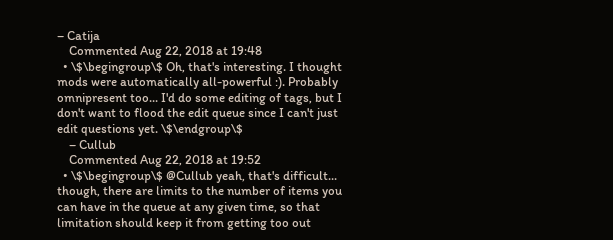– Catija
    Commented Aug 22, 2018 at 19:48
  • \$\begingroup\$ Oh, that's interesting. I thought mods were automatically all-powerful :). Probably omnipresent too... I'd do some editing of tags, but I don't want to flood the edit queue since I can't just edit questions yet. \$\endgroup\$
    – Cullub
    Commented Aug 22, 2018 at 19:52
  • \$\begingroup\$ @Cullub yeah, that's difficult... though, there are limits to the number of items you can have in the queue at any given time, so that limitation should keep it from getting too out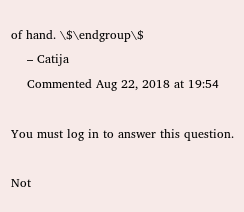of hand. \$\endgroup\$
    – Catija
    Commented Aug 22, 2018 at 19:54

You must log in to answer this question.

Not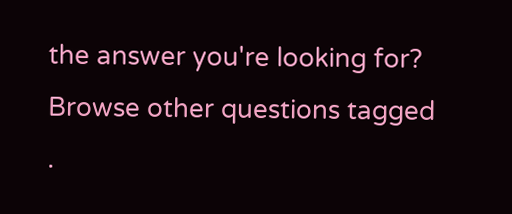the answer you're looking for? Browse other questions tagged .